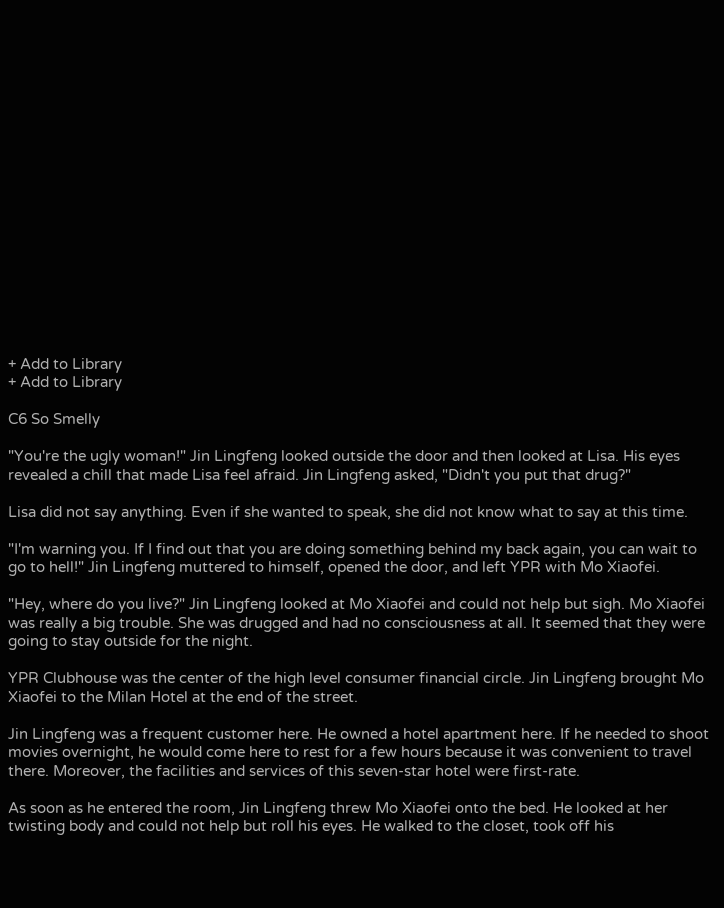+ Add to Library
+ Add to Library

C6 So Smelly

"You're the ugly woman!" Jin Lingfeng looked outside the door and then looked at Lisa. His eyes revealed a chill that made Lisa feel afraid. Jin Lingfeng asked, "Didn't you put that drug?"

Lisa did not say anything. Even if she wanted to speak, she did not know what to say at this time.

"I'm warning you. If I find out that you are doing something behind my back again, you can wait to go to hell!" Jin Lingfeng muttered to himself, opened the door, and left YPR with Mo Xiaofei.

"Hey, where do you live?" Jin Lingfeng looked at Mo Xiaofei and could not help but sigh. Mo Xiaofei was really a big trouble. She was drugged and had no consciousness at all. It seemed that they were going to stay outside for the night.

YPR Clubhouse was the center of the high level consumer financial circle. Jin Lingfeng brought Mo Xiaofei to the Milan Hotel at the end of the street.

Jin Lingfeng was a frequent customer here. He owned a hotel apartment here. If he needed to shoot movies overnight, he would come here to rest for a few hours because it was convenient to travel there. Moreover, the facilities and services of this seven-star hotel were first-rate.

As soon as he entered the room, Jin Lingfeng threw Mo Xiaofei onto the bed. He looked at her twisting body and could not help but roll his eyes. He walked to the closet, took off his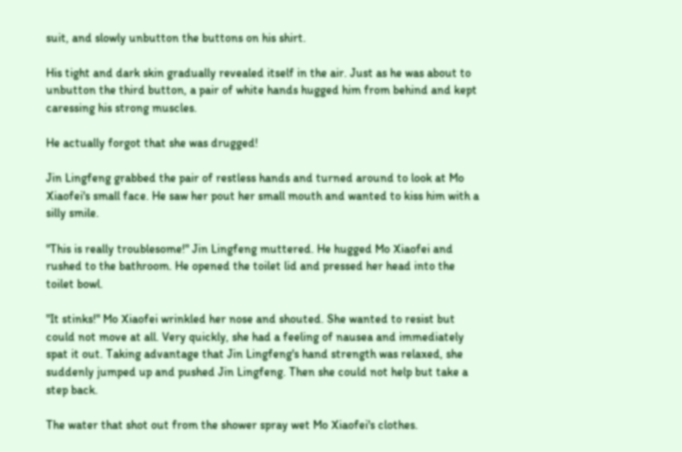suit, and slowly unbutton the buttons on his shirt.

His tight and dark skin gradually revealed itself in the air. Just as he was about to unbutton the third button, a pair of white hands hugged him from behind and kept caressing his strong muscles.

He actually forgot that she was drugged!

Jin Lingfeng grabbed the pair of restless hands and turned around to look at Mo Xiaofei's small face. He saw her pout her small mouth and wanted to kiss him with a silly smile.

"This is really troublesome!" Jin Lingfeng muttered. He hugged Mo Xiaofei and rushed to the bathroom. He opened the toilet lid and pressed her head into the toilet bowl.

"It stinks!" Mo Xiaofei wrinkled her nose and shouted. She wanted to resist but could not move at all. Very quickly, she had a feeling of nausea and immediately spat it out. Taking advantage that Jin Lingfeng's hand strength was relaxed, she suddenly jumped up and pushed Jin Lingfeng. Then she could not help but take a step back.

The water that shot out from the shower spray wet Mo Xiaofei's clothes.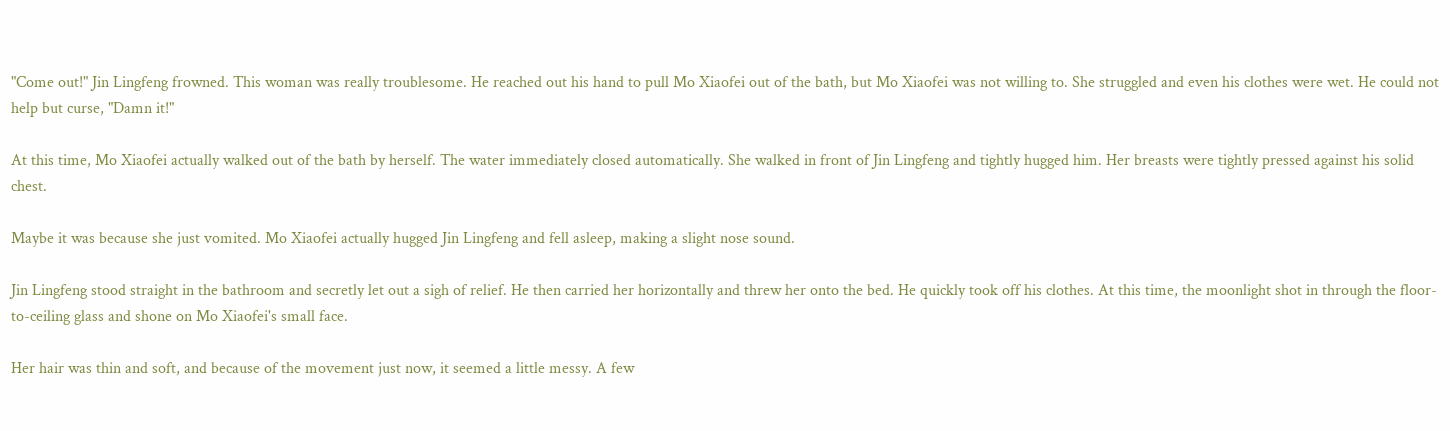"Come out!" Jin Lingfeng frowned. This woman was really troublesome. He reached out his hand to pull Mo Xiaofei out of the bath, but Mo Xiaofei was not willing to. She struggled and even his clothes were wet. He could not help but curse, "Damn it!"

At this time, Mo Xiaofei actually walked out of the bath by herself. The water immediately closed automatically. She walked in front of Jin Lingfeng and tightly hugged him. Her breasts were tightly pressed against his solid chest.

Maybe it was because she just vomited. Mo Xiaofei actually hugged Jin Lingfeng and fell asleep, making a slight nose sound.

Jin Lingfeng stood straight in the bathroom and secretly let out a sigh of relief. He then carried her horizontally and threw her onto the bed. He quickly took off his clothes. At this time, the moonlight shot in through the floor-to-ceiling glass and shone on Mo Xiaofei's small face.

Her hair was thin and soft, and because of the movement just now, it seemed a little messy. A few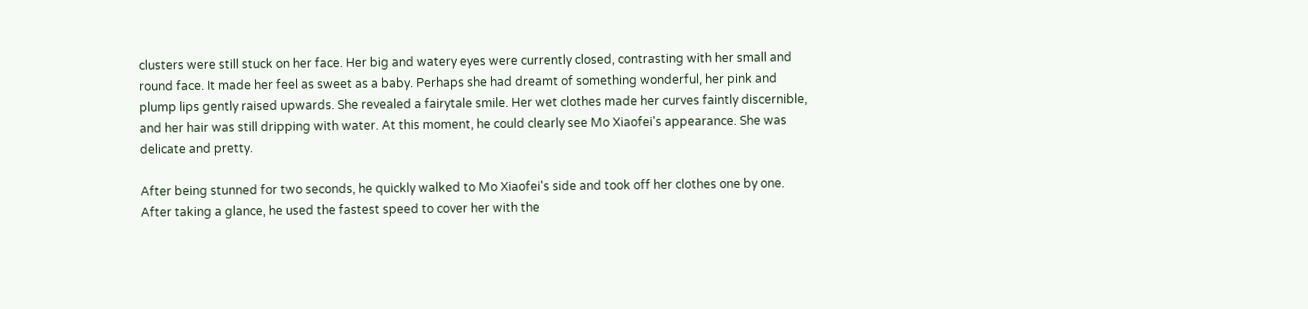clusters were still stuck on her face. Her big and watery eyes were currently closed, contrasting with her small and round face. It made her feel as sweet as a baby. Perhaps she had dreamt of something wonderful, her pink and plump lips gently raised upwards. She revealed a fairytale smile. Her wet clothes made her curves faintly discernible, and her hair was still dripping with water. At this moment, he could clearly see Mo Xiaofei's appearance. She was delicate and pretty.

After being stunned for two seconds, he quickly walked to Mo Xiaofei's side and took off her clothes one by one. After taking a glance, he used the fastest speed to cover her with the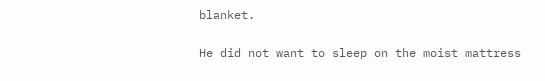blanket.

He did not want to sleep on the moist mattress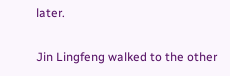later.

Jin Lingfeng walked to the other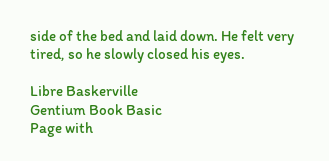side of the bed and laid down. He felt very tired, so he slowly closed his eyes.

Libre Baskerville
Gentium Book Basic
Page with